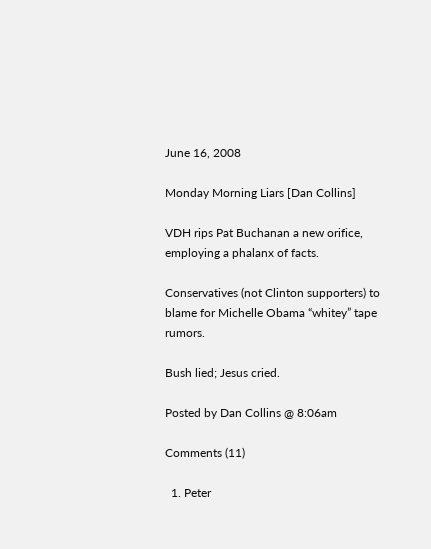June 16, 2008

Monday Morning Liars [Dan Collins]

VDH rips Pat Buchanan a new orifice, employing a phalanx of facts.

Conservatives (not Clinton supporters) to blame for Michelle Obama “whitey” tape rumors.

Bush lied; Jesus cried.

Posted by Dan Collins @ 8:06am

Comments (11)

  1. Peter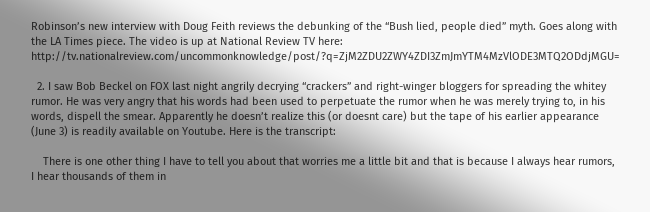Robinson’s new interview with Doug Feith reviews the debunking of the “Bush lied, people died” myth. Goes along with the LA Times piece. The video is up at National Review TV here: http://tv.nationalreview.com/uncommonknowledge/post/?q=ZjM2ZDU2ZWY4ZDI3ZmJmYTM4MzVlODE3MTQ2ODdjMGU=

  2. I saw Bob Beckel on FOX last night angrily decrying “crackers” and right-winger bloggers for spreading the whitey rumor. He was very angry that his words had been used to perpetuate the rumor when he was merely trying to, in his words, dispell the smear. Apparently he doesn’t realize this (or doesnt care) but the tape of his earlier appearance (June 3) is readily available on Youtube. Here is the transcript:

    There is one other thing I have to tell you about that worries me a little bit and that is because I always hear rumors, I hear thousands of them in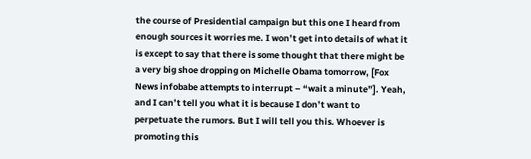the course of Presidential campaign but this one I heard from enough sources it worries me. I won’t get into details of what it is except to say that there is some thought that there might be a very big shoe dropping on Michelle Obama tomorrow, [Fox News infobabe attempts to interrupt – “wait a minute”]. Yeah, and I can’t tell you what it is because I don’t want to perpetuate the rumors. But I will tell you this. Whoever is promoting this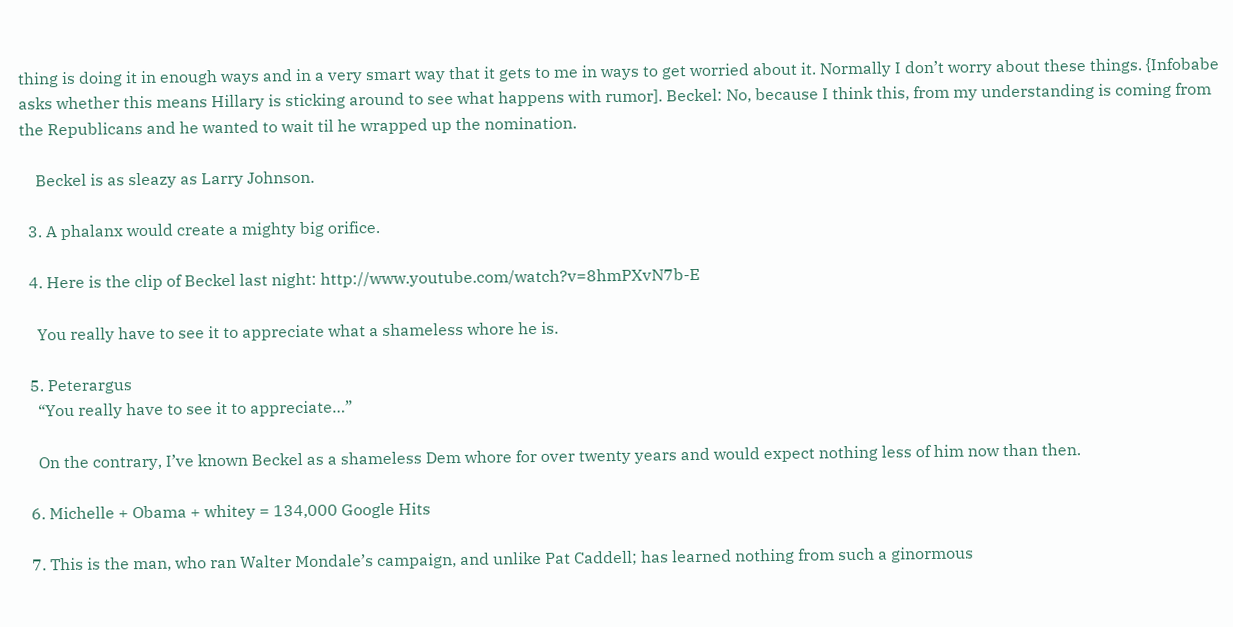thing is doing it in enough ways and in a very smart way that it gets to me in ways to get worried about it. Normally I don’t worry about these things. {Infobabe asks whether this means Hillary is sticking around to see what happens with rumor]. Beckel: No, because I think this, from my understanding is coming from the Republicans and he wanted to wait til he wrapped up the nomination.

    Beckel is as sleazy as Larry Johnson.

  3. A phalanx would create a mighty big orifice.

  4. Here is the clip of Beckel last night: http://www.youtube.com/watch?v=8hmPXvN7b-E

    You really have to see it to appreciate what a shameless whore he is.

  5. Peterargus
    “You really have to see it to appreciate…”

    On the contrary, I’ve known Beckel as a shameless Dem whore for over twenty years and would expect nothing less of him now than then.

  6. Michelle + Obama + whitey = 134,000 Google Hits

  7. This is the man, who ran Walter Mondale’s campaign, and unlike Pat Caddell; has learned nothing from such a ginormous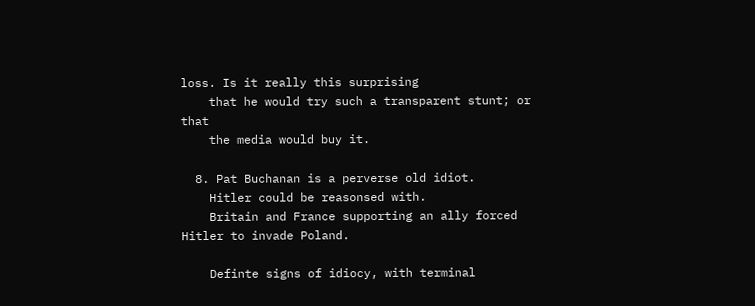loss. Is it really this surprising
    that he would try such a transparent stunt; or that
    the media would buy it.

  8. Pat Buchanan is a perverse old idiot.
    Hitler could be reasonsed with.
    Britain and France supporting an ally forced Hitler to invade Poland.

    Definte signs of idiocy, with terminal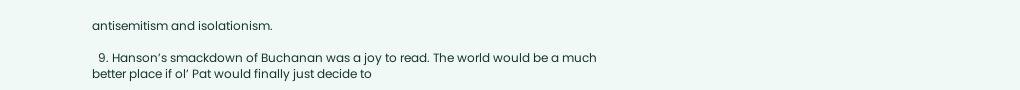antisemitism and isolationism.

  9. Hanson’s smackdown of Buchanan was a joy to read. The world would be a much better place if ol’ Pat would finally just decide to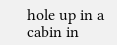hole up in a cabin in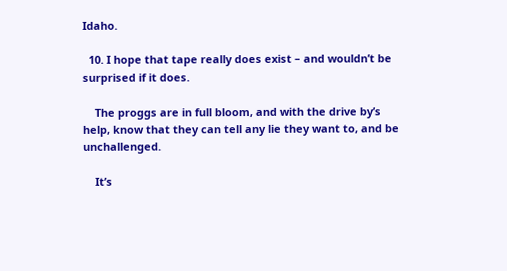Idaho.

  10. I hope that tape really does exist – and wouldn’t be surprised if it does.

    The proggs are in full bloom, and with the drive by’s help, know that they can tell any lie they want to, and be unchallenged.

    It’s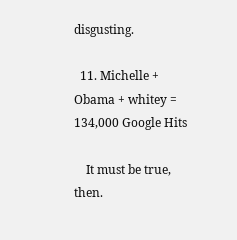disgusting.

  11. Michelle + Obama + whitey = 134,000 Google Hits

    It must be true, then.